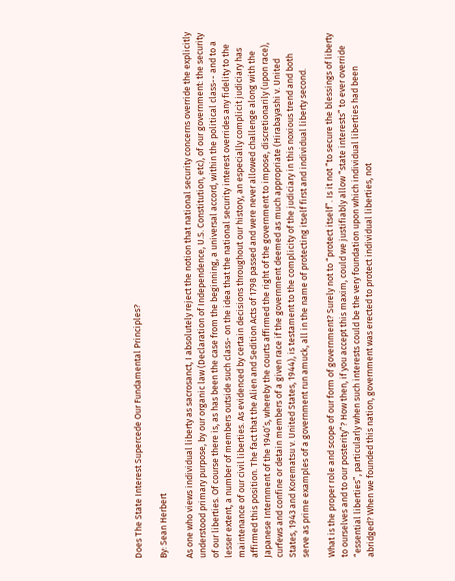Does The State Interest Supercede Our Fundamental Principles?

By: Sean Herbert

As one who views individual liberty as sacrosanct, I absolutely reject the notion that national security concerns override the explicitly understood primary purpose, by our organic law (Declaration of Independence, U.S. Constitution, etc), of our government: the security of our liberties. Of course there is, as has been the case from the beginning, a universal accord, within the political class-- and to a lesser extent, a number of members outside such class- on the idea that the national security interest overrides any fidelity to the maintenance of our civil liberties. As evidenced by certain decisions throughout our history, an especially complicit judiciary has affirmed this position. The fact that the Alien and Sedition Acts of 1798 passed and were never allowed challenge along with the Japanese Internment of the 1940’s, whereby the courts affirmed the right of the government to impose, discretionarily (upon race), curfews and confine or detain members of a given race if the government deemed as much appropriate (Hirabayashi v. United States, 1943 and Korematsu v. United States, 1944), is testament to the complicity of the judiciary in this noxious trend and both serve as prime examples of a government run amuck, all in the name of protecting itself first and individual liberty second.

What is the proper role and scope of our form of government? Surely not to “protect itself”. Is it not “to secure the blessings of liberty to ourselves and to our posterity”? How then, if you accept this maxim, could we justifiably allow “state interests” to ever override “essential liberties”, particularly when such interests could be the very foundation upon which individual liberties had been abridged? When we founded this nation, government was erected to protect individual liberties, not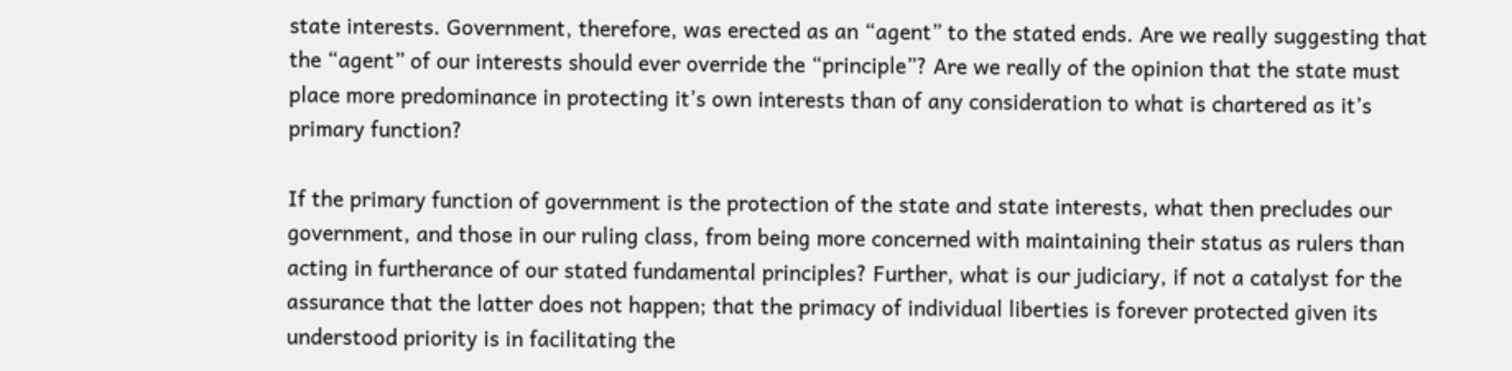state interests. Government, therefore, was erected as an “agent” to the stated ends. Are we really suggesting that the “agent” of our interests should ever override the “principle”? Are we really of the opinion that the state must place more predominance in protecting it’s own interests than of any consideration to what is chartered as it’s primary function?

If the primary function of government is the protection of the state and state interests, what then precludes our government, and those in our ruling class, from being more concerned with maintaining their status as rulers than acting in furtherance of our stated fundamental principles? Further, what is our judiciary, if not a catalyst for the assurance that the latter does not happen; that the primacy of individual liberties is forever protected given its understood priority is in facilitating the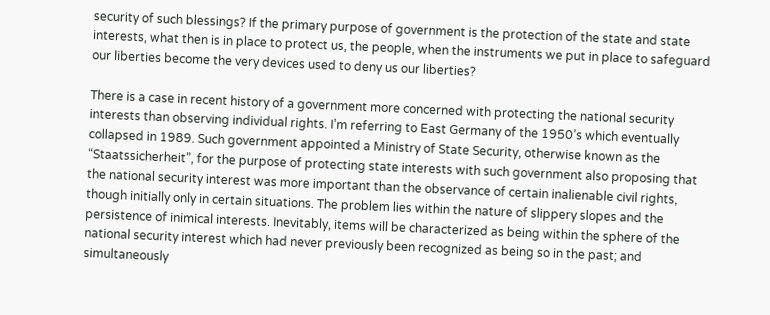security of such blessings? If the primary purpose of government is the protection of the state and state interests, what then is in place to protect us, the people, when the instruments we put in place to safeguard our liberties become the very devices used to deny us our liberties?

There is a case in recent history of a government more concerned with protecting the national security interests than observing individual rights. I’m referring to East Germany of the 1950’s which eventually collapsed in 1989. Such government appointed a Ministry of State Security, otherwise known as the “Staatssicherheit”, for the purpose of protecting state interests with such government also proposing that the national security interest was more important than the observance of certain inalienable civil rights, though initially only in certain situations. The problem lies within the nature of slippery slopes and the persistence of inimical interests. Inevitably, items will be characterized as being within the sphere of the national security interest which had never previously been recognized as being so in the past; and simultaneously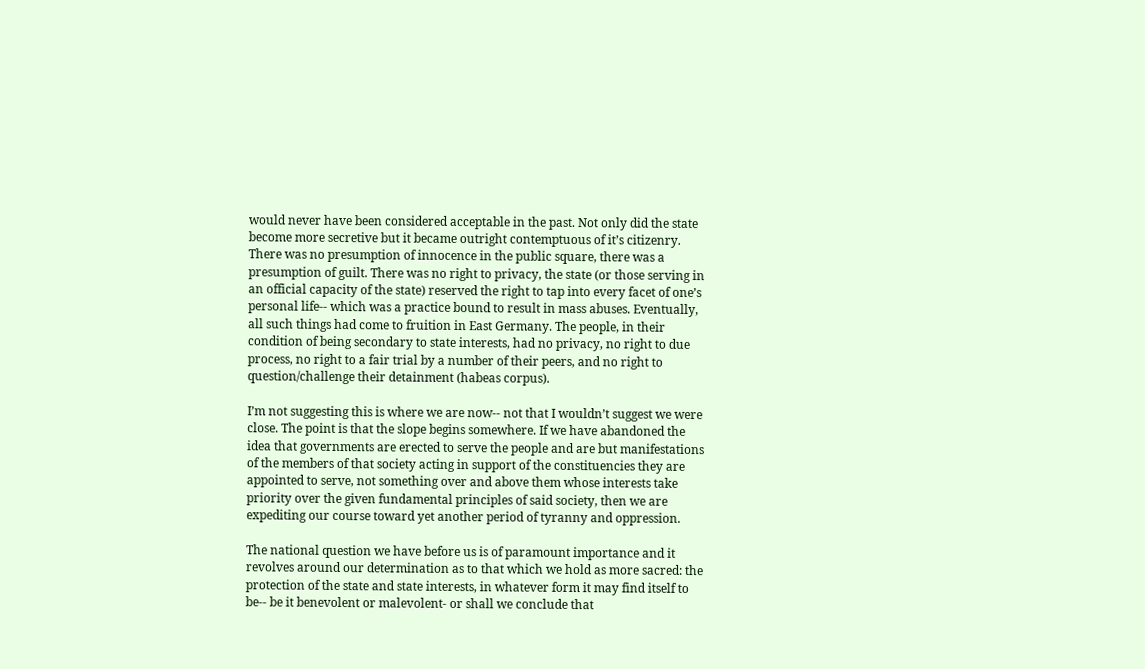would never have been considered acceptable in the past. Not only did the state become more secretive but it became outright contemptuous of it’s citizenry. There was no presumption of innocence in the public square, there was a presumption of guilt. There was no right to privacy, the state (or those serving in an official capacity of the state) reserved the right to tap into every facet of one’s personal life-- which was a practice bound to result in mass abuses. Eventually, all such things had come to fruition in East Germany. The people, in their condition of being secondary to state interests, had no privacy, no right to due process, no right to a fair trial by a number of their peers, and no right to question/challenge their detainment (habeas corpus).

I’m not suggesting this is where we are now-- not that I wouldn’t suggest we were close. The point is that the slope begins somewhere. If we have abandoned the idea that governments are erected to serve the people and are but manifestations of the members of that society acting in support of the constituencies they are appointed to serve, not something over and above them whose interests take priority over the given fundamental principles of said society, then we are expediting our course toward yet another period of tyranny and oppression.

The national question we have before us is of paramount importance and it revolves around our determination as to that which we hold as more sacred: the protection of the state and state interests, in whatever form it may find itself to be-- be it benevolent or malevolent- or shall we conclude that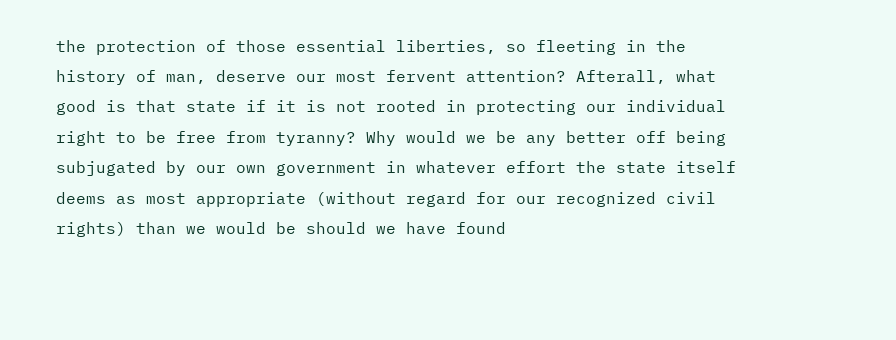the protection of those essential liberties, so fleeting in the history of man, deserve our most fervent attention? Afterall, what good is that state if it is not rooted in protecting our individual right to be free from tyranny? Why would we be any better off being subjugated by our own government in whatever effort the state itself deems as most appropriate (without regard for our recognized civil rights) than we would be should we have found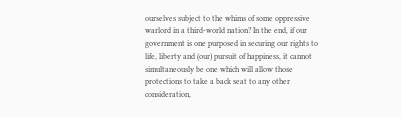ourselves subject to the whims of some oppressive warlord in a third-world nation? In the end, if our government is one purposed in securing our rights to life, liberty and (our) pursuit of happiness, it cannot simultaneously be one which will allow those protections to take a back seat to any other consideration,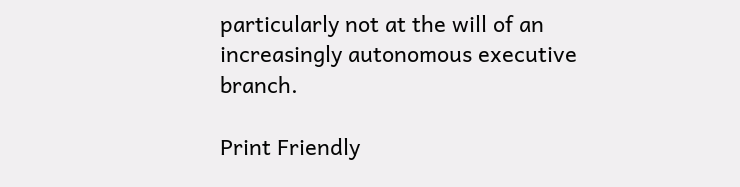particularly not at the will of an increasingly autonomous executive branch.

Print Friendly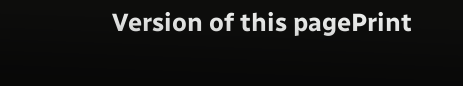Version of this pagePrint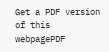Get a PDF version of this webpagePDF